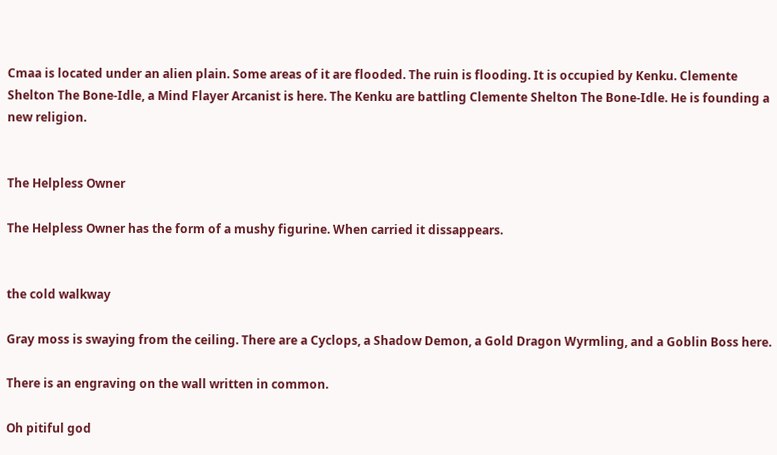Cmaa is located under an alien plain. Some areas of it are flooded. The ruin is flooding. It is occupied by Kenku. Clemente Shelton The Bone-Idle, a Mind Flayer Arcanist is here. The Kenku are battling Clemente Shelton The Bone-Idle. He is founding a new religion.


The Helpless Owner

The Helpless Owner has the form of a mushy figurine. When carried it dissappears.


the cold walkway

Gray moss is swaying from the ceiling. There are a Cyclops, a Shadow Demon, a Gold Dragon Wyrmling, and a Goblin Boss here.

There is an engraving on the wall written in common.

Oh pitiful god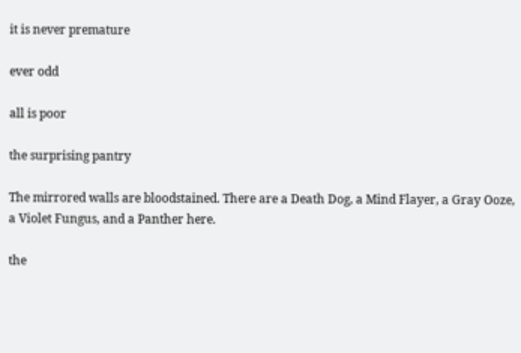it is never premature

ever odd

all is poor

the surprising pantry

The mirrored walls are bloodstained. There are a Death Dog, a Mind Flayer, a Gray Ooze, a Violet Fungus, and a Panther here.

the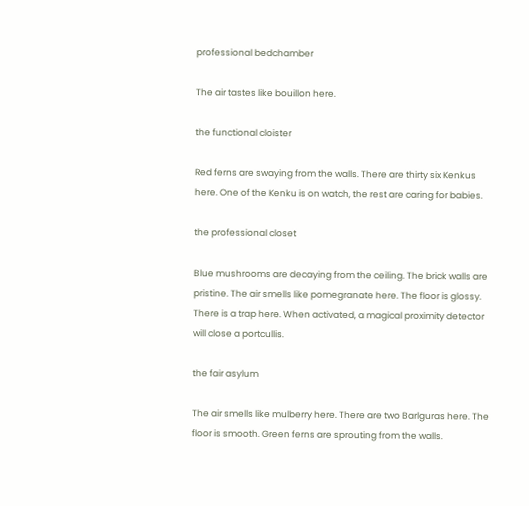professional bedchamber

The air tastes like bouillon here.

the functional cloister

Red ferns are swaying from the walls. There are thirty six Kenkus here. One of the Kenku is on watch, the rest are caring for babies.

the professional closet

Blue mushrooms are decaying from the ceiling. The brick walls are pristine. The air smells like pomegranate here. The floor is glossy. There is a trap here. When activated, a magical proximity detector will close a portcullis.

the fair asylum

The air smells like mulberry here. There are two Barlguras here. The floor is smooth. Green ferns are sprouting from the walls.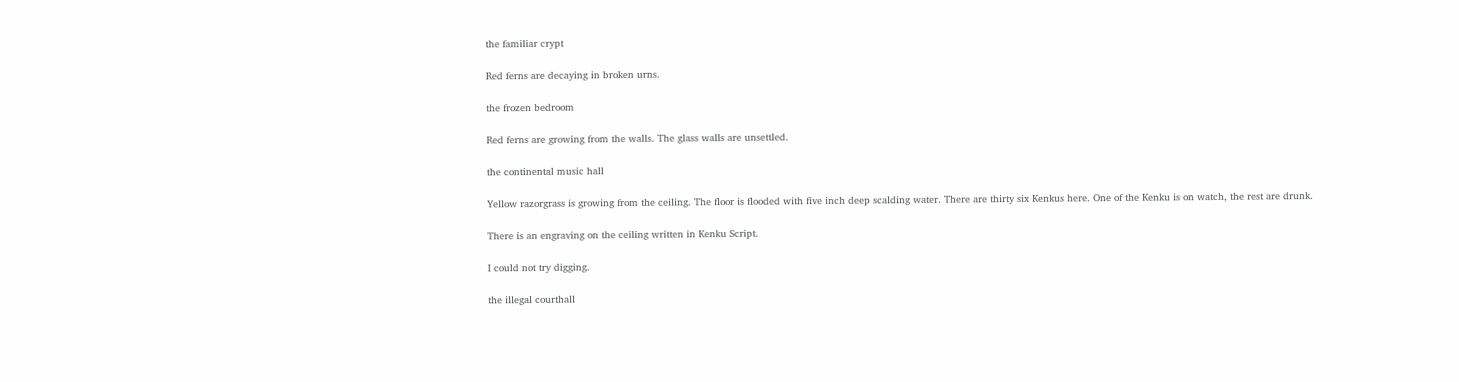the familiar crypt

Red ferns are decaying in broken urns.

the frozen bedroom

Red ferns are growing from the walls. The glass walls are unsettled.

the continental music hall

Yellow razorgrass is growing from the ceiling. The floor is flooded with five inch deep scalding water. There are thirty six Kenkus here. One of the Kenku is on watch, the rest are drunk.

There is an engraving on the ceiling written in Kenku Script.

I could not try digging.

the illegal courthall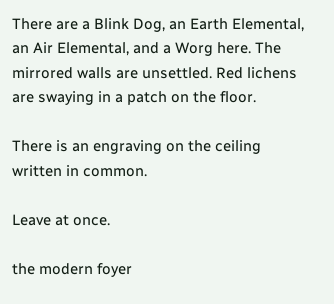There are a Blink Dog, an Earth Elemental, an Air Elemental, and a Worg here. The mirrored walls are unsettled. Red lichens are swaying in a patch on the floor.

There is an engraving on the ceiling written in common.

Leave at once.

the modern foyer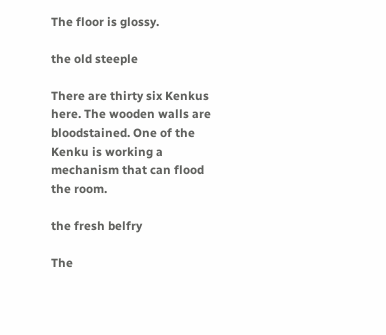The floor is glossy.

the old steeple

There are thirty six Kenkus here. The wooden walls are bloodstained. One of the Kenku is working a mechanism that can flood the room.

the fresh belfry

The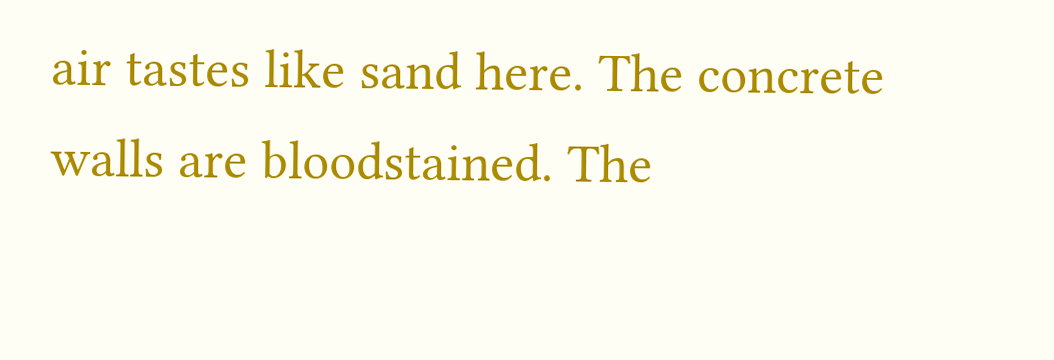air tastes like sand here. The concrete walls are bloodstained. The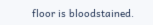floor is bloodstained.